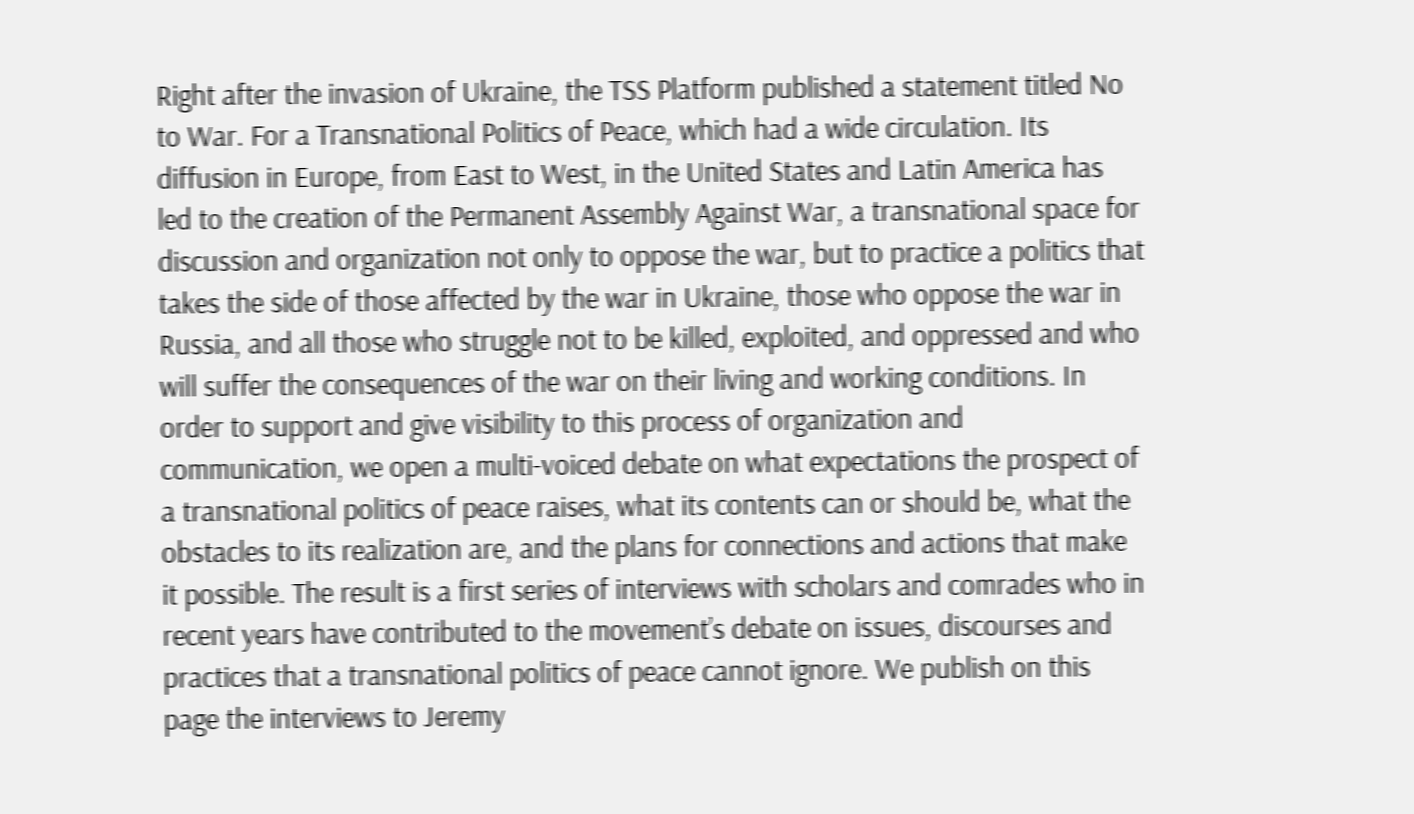Right after the invasion of Ukraine, the TSS Platform published a statement titled No to War. For a Transnational Politics of Peace, which had a wide circulation. Its diffusion in Europe, from East to West, in the United States and Latin America has led to the creation of the Permanent Assembly Against War, a transnational space for discussion and organization not only to oppose the war, but to practice a politics that takes the side of those affected by the war in Ukraine, those who oppose the war in Russia, and all those who struggle not to be killed, exploited, and oppressed and who will suffer the consequences of the war on their living and working conditions. In order to support and give visibility to this process of organization and communication, we open a multi-voiced debate on what expectations the prospect of a transnational politics of peace raises, what its contents can or should be, what the obstacles to its realization are, and the plans for connections and actions that make it possible. The result is a first series of interviews with scholars and comrades who in recent years have contributed to the movement’s debate on issues, discourses and practices that a transnational politics of peace cannot ignore. We publish on this page the interviews to Jeremy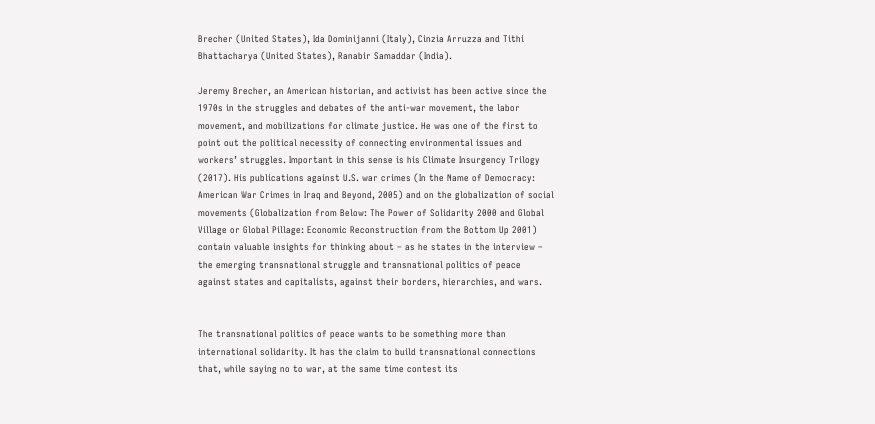Brecher (United States), Ida Dominijanni (Italy), Cinzia Arruzza and Tithi Bhattacharya (United States), Ranabir Samaddar (India).

Jeremy Brecher, an American historian, and activist has been active since the 1970s in the struggles and debates of the anti-war movement, the labor movement, and mobilizations for climate justice. He was one of the first to point out the political necessity of connecting environmental issues and workers’ struggles. Important in this sense is his Climate Insurgency Trilogy (2017). His publications against U.S. war crimes (In the Name of Democracy: American War Crimes in Iraq and Beyond, 2005) and on the globalization of social movements (Globalization from Below: The Power of Solidarity 2000 and Global Village or Global Pillage: Economic Reconstruction from the Bottom Up 2001) contain valuable insights for thinking about – as he states in the interview – the emerging transnational struggle and transnational politics of peace against states and capitalists, against their borders, hierarchies, and wars.


The transnational politics of peace wants to be something more than international solidarity. It has the claim to build transnational connections that, while saying no to war, at the same time contest its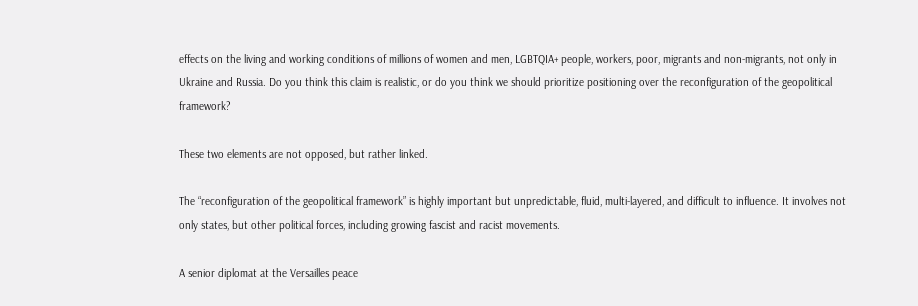effects on the living and working conditions of millions of women and men, LGBTQIA+ people, workers, poor, migrants and non-migrants, not only in Ukraine and Russia. Do you think this claim is realistic, or do you think we should prioritize positioning over the reconfiguration of the geopolitical framework?

These two elements are not opposed, but rather linked.

The “reconfiguration of the geopolitical framework” is highly important but unpredictable, fluid, multi-layered, and difficult to influence. It involves not only states, but other political forces, including growing fascist and racist movements.

A senior diplomat at the Versailles peace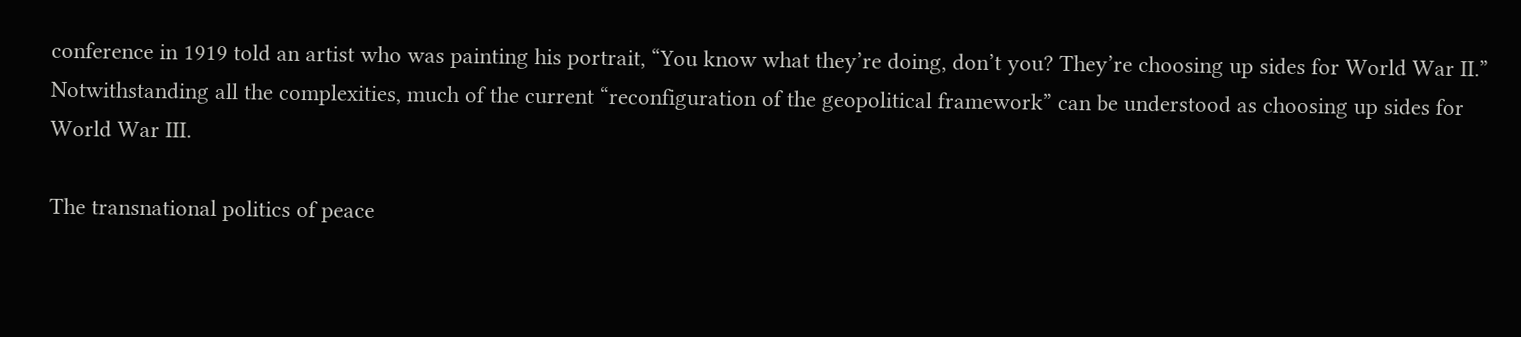conference in 1919 told an artist who was painting his portrait, “You know what they’re doing, don’t you? They’re choosing up sides for World War II.” Notwithstanding all the complexities, much of the current “reconfiguration of the geopolitical framework” can be understood as choosing up sides for World War III.

The transnational politics of peace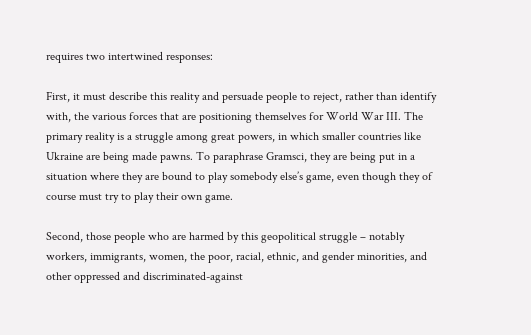requires two intertwined responses:

First, it must describe this reality and persuade people to reject, rather than identify with, the various forces that are positioning themselves for World War III. The primary reality is a struggle among great powers, in which smaller countries like Ukraine are being made pawns. To paraphrase Gramsci, they are being put in a situation where they are bound to play somebody else’s game, even though they of course must try to play their own game.

Second, those people who are harmed by this geopolitical struggle – notably workers, immigrants, women, the poor, racial, ethnic, and gender minorities, and other oppressed and discriminated-against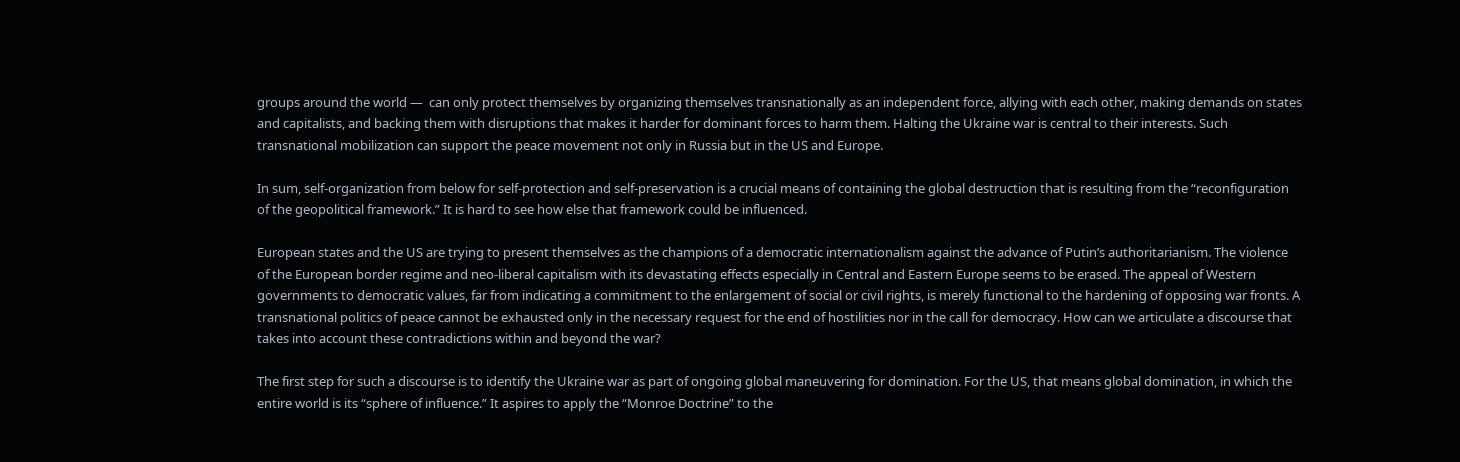groups around the world —  can only protect themselves by organizing themselves transnationally as an independent force, allying with each other, making demands on states and capitalists, and backing them with disruptions that makes it harder for dominant forces to harm them. Halting the Ukraine war is central to their interests. Such transnational mobilization can support the peace movement not only in Russia but in the US and Europe.

In sum, self-organization from below for self-protection and self-preservation is a crucial means of containing the global destruction that is resulting from the “reconfiguration of the geopolitical framework.” It is hard to see how else that framework could be influenced.

European states and the US are trying to present themselves as the champions of a democratic internationalism against the advance of Putin’s authoritarianism. The violence of the European border regime and neo-liberal capitalism with its devastating effects especially in Central and Eastern Europe seems to be erased. The appeal of Western governments to democratic values, far from indicating a commitment to the enlargement of social or civil rights, is merely functional to the hardening of opposing war fronts. A transnational politics of peace cannot be exhausted only in the necessary request for the end of hostilities nor in the call for democracy. How can we articulate a discourse that takes into account these contradictions within and beyond the war?

The first step for such a discourse is to identify the Ukraine war as part of ongoing global maneuvering for domination. For the US, that means global domination, in which the entire world is its “sphere of influence.” It aspires to apply the “Monroe Doctrine” to the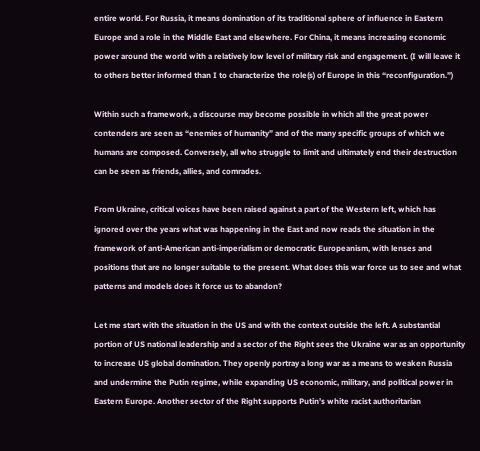entire world. For Russia, it means domination of its traditional sphere of influence in Eastern Europe and a role in the Middle East and elsewhere. For China, it means increasing economic power around the world with a relatively low level of military risk and engagement. (I will leave it to others better informed than I to characterize the role(s) of Europe in this “reconfiguration.”)

Within such a framework, a discourse may become possible in which all the great power contenders are seen as “enemies of humanity” and of the many specific groups of which we humans are composed. Conversely, all who struggle to limit and ultimately end their destruction can be seen as friends, allies, and comrades.

From Ukraine, critical voices have been raised against a part of the Western left, which has ignored over the years what was happening in the East and now reads the situation in the framework of anti-American anti-imperialism or democratic Europeanism, with lenses and positions that are no longer suitable to the present. What does this war force us to see and what patterns and models does it force us to abandon?

Let me start with the situation in the US and with the context outside the left. A substantial portion of US national leadership and a sector of the Right sees the Ukraine war as an opportunity to increase US global domination. They openly portray a long war as a means to weaken Russia and undermine the Putin regime, while expanding US economic, military, and political power in Eastern Europe. Another sector of the Right supports Putin’s white racist authoritarian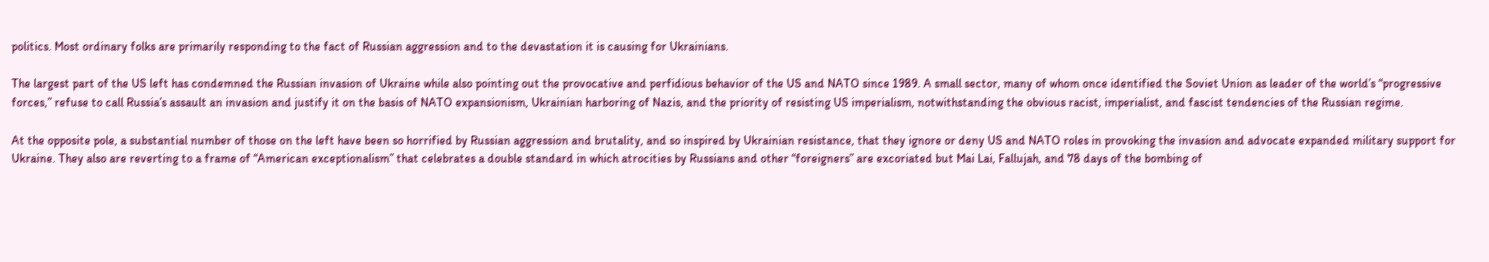politics. Most ordinary folks are primarily responding to the fact of Russian aggression and to the devastation it is causing for Ukrainians.

The largest part of the US left has condemned the Russian invasion of Ukraine while also pointing out the provocative and perfidious behavior of the US and NATO since 1989. A small sector, many of whom once identified the Soviet Union as leader of the world’s “progressive forces,” refuse to call Russia’s assault an invasion and justify it on the basis of NATO expansionism, Ukrainian harboring of Nazis, and the priority of resisting US imperialism, notwithstanding the obvious racist, imperialist, and fascist tendencies of the Russian regime.

At the opposite pole, a substantial number of those on the left have been so horrified by Russian aggression and brutality, and so inspired by Ukrainian resistance, that they ignore or deny US and NATO roles in provoking the invasion and advocate expanded military support for Ukraine. They also are reverting to a frame of “American exceptionalism” that celebrates a double standard in which atrocities by Russians and other “foreigners” are excoriated but Mai Lai, Fallujah, and 78 days of the bombing of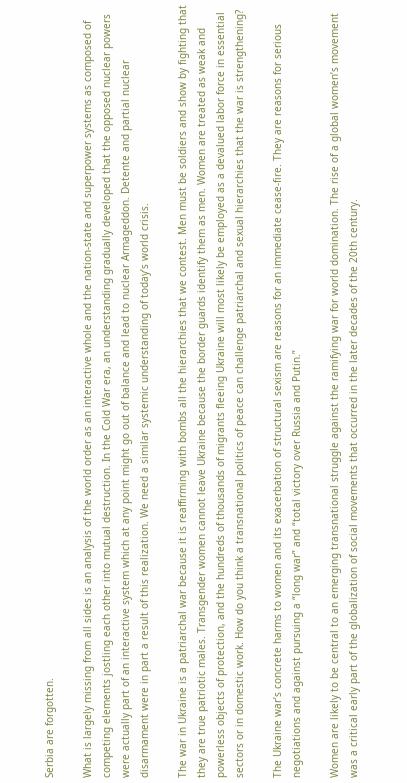Serbia are forgotten.

What is largely missing from all sides is an analysis of the world order as an interactive whole and the nation-state and superpower systems as composed of competing elements jostling each other into mutual destruction. In the Cold War era, an understanding gradually developed that the opposed nuclear powers were actually part of an interactive system which at any point might go out of balance and lead to nuclear Armageddon. Detente and partial nuclear disarmament were in part a result of this realization. We need a similar systemic understanding of today’s world crisis.

The war in Ukraine is a patriarchal war because it is reaffirming with bombs all the hierarchies that we contest. Men must be soldiers and show by fighting that they are true patriotic males. Transgender women cannot leave Ukraine because the border guards identify them as men. Women are treated as weak and powerless objects of protection, and the hundreds of thousands of migrants fleeing Ukraine will most likely be employed as a devalued labor force in essential sectors or in domestic work. How do you think a transnational politics of peace can challenge patriarchal and sexual hierarchies that the war is strengthening?

The Ukraine war’s concrete harms to women and its exacerbation of structural sexism are reasons for an immediate cease-fire. They are reasons for serious negotiations and against pursuing a “long war” and “total victory over Russia and Putin.”

Women are likely to be central to an emerging transnational struggle against the ramifying war for world domination. The rise of a global women’s movement was a critical early part of the globalization of social movements that occurred in the later decades of the 20th century.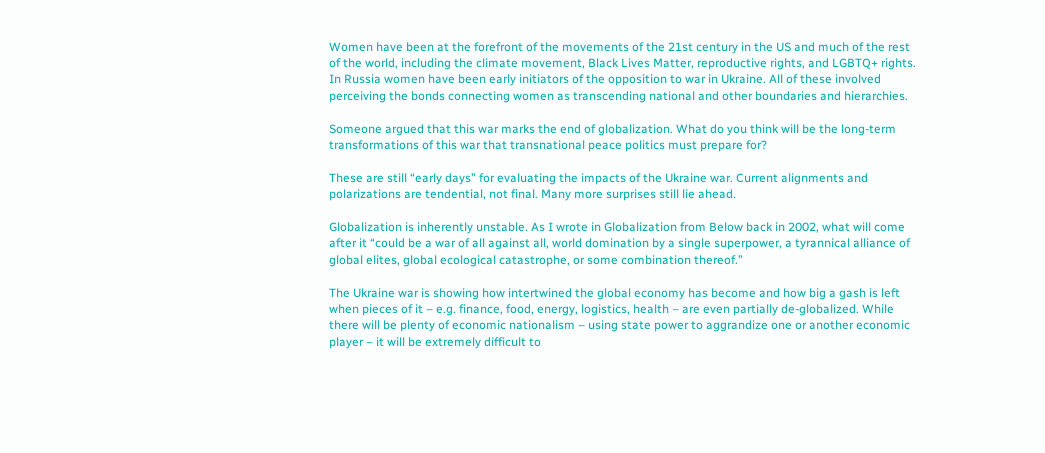Women have been at the forefront of the movements of the 21st century in the US and much of the rest of the world, including the climate movement, Black Lives Matter, reproductive rights, and LGBTQ+ rights. In Russia women have been early initiators of the opposition to war in Ukraine. All of these involved perceiving the bonds connecting women as transcending national and other boundaries and hierarchies.

Someone argued that this war marks the end of globalization. What do you think will be the long-term transformations of this war that transnational peace politics must prepare for?

These are still “early days” for evaluating the impacts of the Ukraine war. Current alignments and polarizations are tendential, not final. Many more surprises still lie ahead.

Globalization is inherently unstable. As I wrote in Globalization from Below back in 2002, what will come after it “could be a war of all against all, world domination by a single superpower, a tyrannical alliance of global elites, global ecological catastrophe, or some combination thereof.”

The Ukraine war is showing how intertwined the global economy has become and how big a gash is left when pieces of it – e.g. finance, food, energy, logistics, health – are even partially de-globalized. While there will be plenty of economic nationalism – using state power to aggrandize one or another economic player – it will be extremely difficult to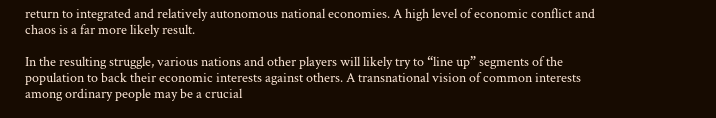return to integrated and relatively autonomous national economies. A high level of economic conflict and chaos is a far more likely result.

In the resulting struggle, various nations and other players will likely try to “line up” segments of the population to back their economic interests against others. A transnational vision of common interests among ordinary people may be a crucial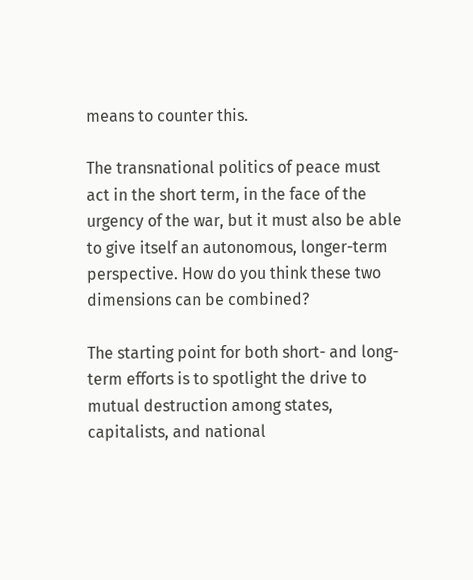means to counter this.

The transnational politics of peace must act in the short term, in the face of the urgency of the war, but it must also be able to give itself an autonomous, longer-term perspective. How do you think these two dimensions can be combined?

The starting point for both short- and long-term efforts is to spotlight the drive to mutual destruction among states, capitalists, and national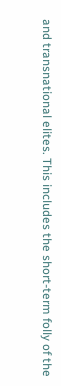and transnational elites. This includes the short-term folly of the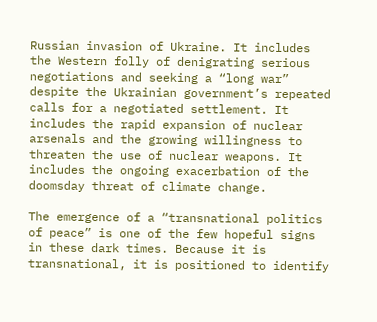Russian invasion of Ukraine. It includes the Western folly of denigrating serious negotiations and seeking a “long war” despite the Ukrainian government’s repeated calls for a negotiated settlement. It includes the rapid expansion of nuclear arsenals and the growing willingness to threaten the use of nuclear weapons. It includes the ongoing exacerbation of the doomsday threat of climate change.

The emergence of a “transnational politics of peace” is one of the few hopeful signs in these dark times. Because it is transnational, it is positioned to identify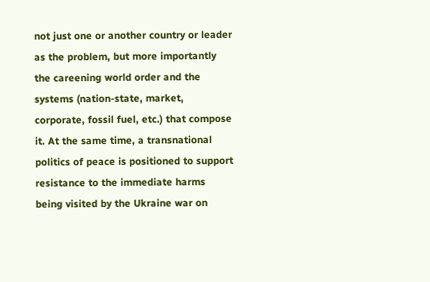not just one or another country or leader as the problem, but more importantly the careening world order and the systems (nation-state, market, corporate, fossil fuel, etc.) that compose it. At the same time, a transnational politics of peace is positioned to support resistance to the immediate harms being visited by the Ukraine war on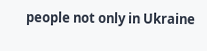people not only in Ukraine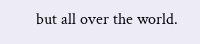but all over the world.